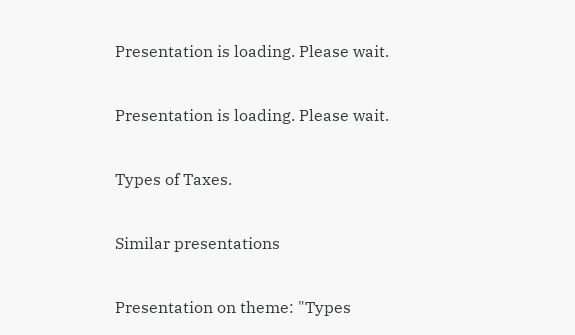Presentation is loading. Please wait.

Presentation is loading. Please wait.

Types of Taxes.

Similar presentations

Presentation on theme: "Types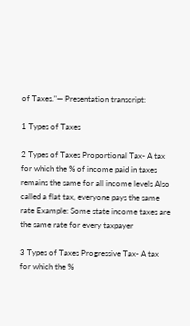of Taxes."— Presentation transcript:

1 Types of Taxes

2 Types of Taxes Proportional Tax- A tax for which the % of income paid in taxes remains the same for all income levels Also called a flat tax, everyone pays the same rate Example: Some state income taxes are the same rate for every taxpayer

3 Types of Taxes Progressive Tax- A tax for which the %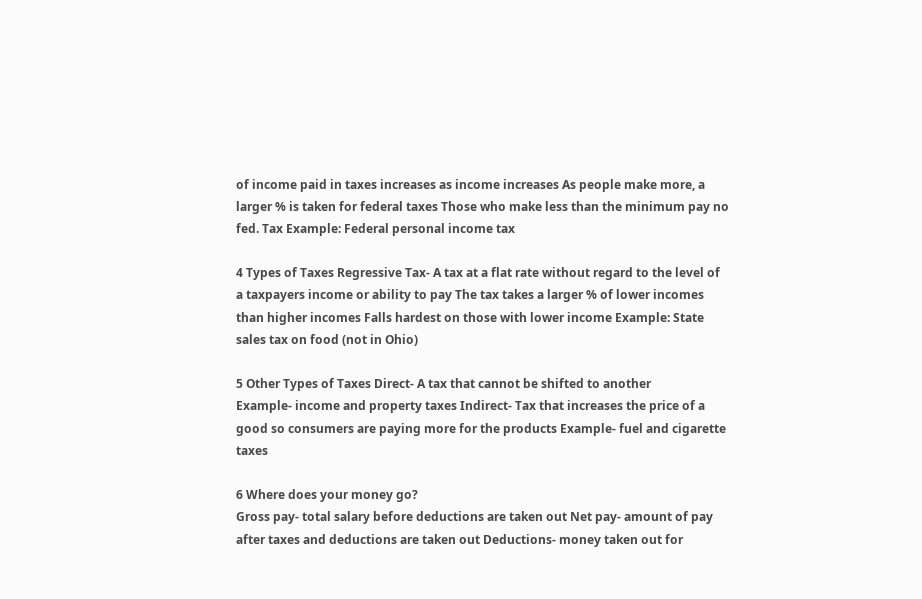of income paid in taxes increases as income increases As people make more, a larger % is taken for federal taxes Those who make less than the minimum pay no fed. Tax Example: Federal personal income tax

4 Types of Taxes Regressive Tax- A tax at a flat rate without regard to the level of a taxpayers income or ability to pay The tax takes a larger % of lower incomes than higher incomes Falls hardest on those with lower income Example: State sales tax on food (not in Ohio)

5 Other Types of Taxes Direct- A tax that cannot be shifted to another
Example- income and property taxes Indirect- Tax that increases the price of a good so consumers are paying more for the products Example- fuel and cigarette taxes

6 Where does your money go?
Gross pay- total salary before deductions are taken out Net pay- amount of pay after taxes and deductions are taken out Deductions- money taken out for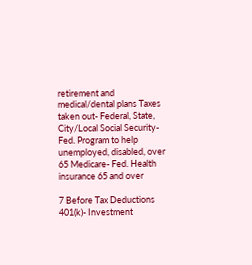retirement and medical/dental plans Taxes taken out- Federal, State, City/Local Social Security- Fed. Program to help unemployed, disabled, over 65 Medicare- Fed. Health insurance 65 and over

7 Before Tax Deductions 401(k)- Investment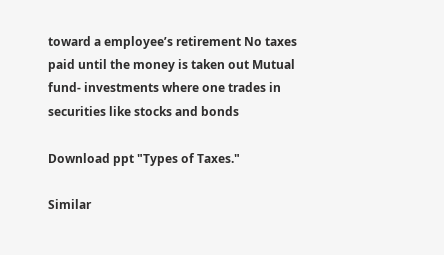toward a employee’s retirement No taxes paid until the money is taken out Mutual fund- investments where one trades in securities like stocks and bonds

Download ppt "Types of Taxes."

Similar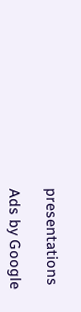presentations

Ads by Google